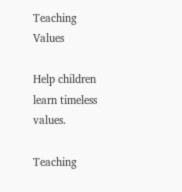Teaching Values

Help children learn timeless values.

Teaching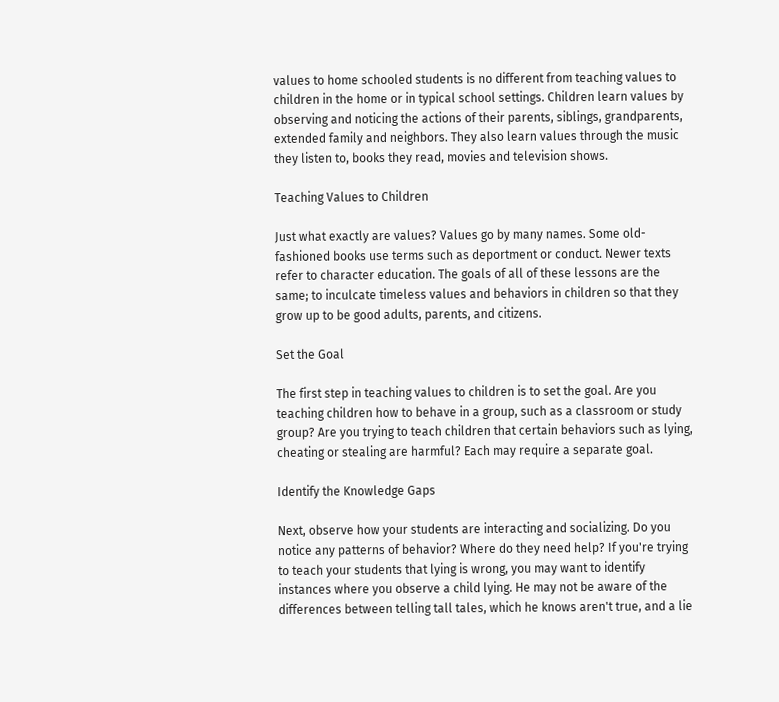values to home schooled students is no different from teaching values to children in the home or in typical school settings. Children learn values by observing and noticing the actions of their parents, siblings, grandparents, extended family and neighbors. They also learn values through the music they listen to, books they read, movies and television shows.

Teaching Values to Children

Just what exactly are values? Values go by many names. Some old-fashioned books use terms such as deportment or conduct. Newer texts refer to character education. The goals of all of these lessons are the same; to inculcate timeless values and behaviors in children so that they grow up to be good adults, parents, and citizens.

Set the Goal

The first step in teaching values to children is to set the goal. Are you teaching children how to behave in a group, such as a classroom or study group? Are you trying to teach children that certain behaviors such as lying, cheating or stealing are harmful? Each may require a separate goal.

Identify the Knowledge Gaps

Next, observe how your students are interacting and socializing. Do you notice any patterns of behavior? Where do they need help? If you're trying to teach your students that lying is wrong, you may want to identify instances where you observe a child lying. He may not be aware of the differences between telling tall tales, which he knows aren't true, and a lie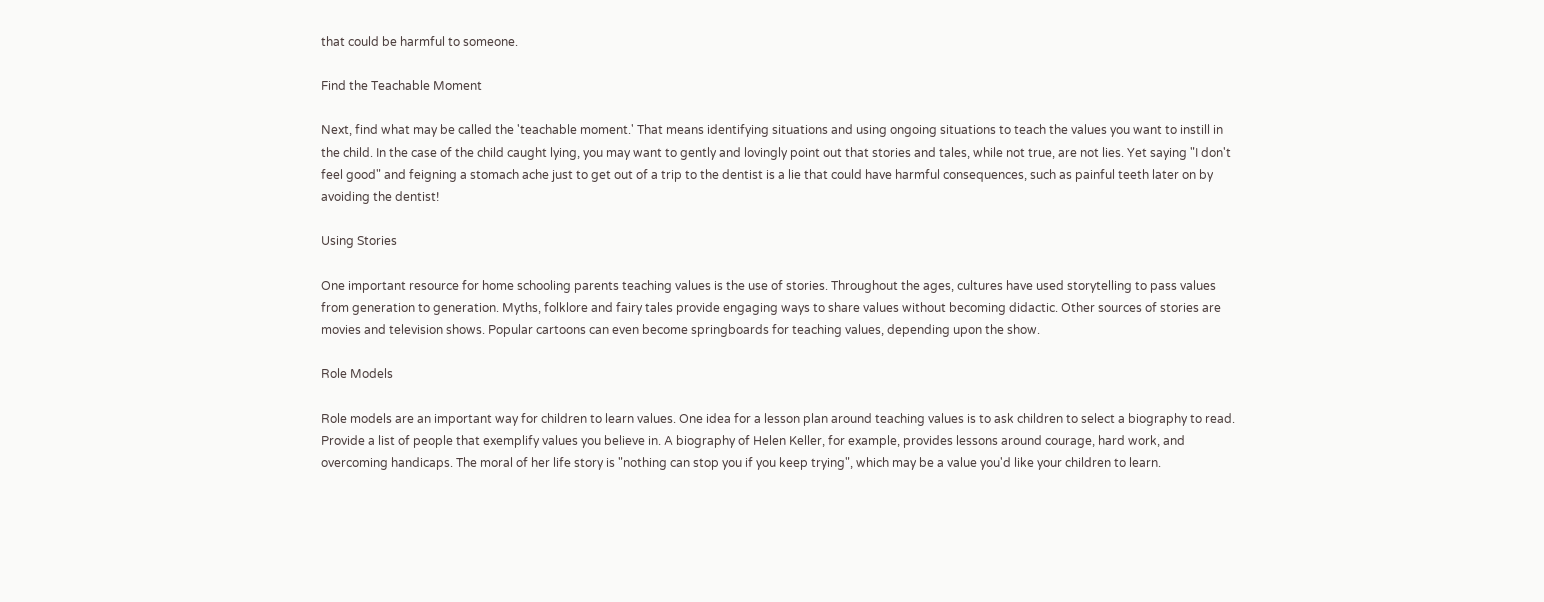that could be harmful to someone.

Find the Teachable Moment

Next, find what may be called the 'teachable moment.' That means identifying situations and using ongoing situations to teach the values you want to instill in the child. In the case of the child caught lying, you may want to gently and lovingly point out that stories and tales, while not true, are not lies. Yet saying "I don't feel good" and feigning a stomach ache just to get out of a trip to the dentist is a lie that could have harmful consequences, such as painful teeth later on by avoiding the dentist!

Using Stories

One important resource for home schooling parents teaching values is the use of stories. Throughout the ages, cultures have used storytelling to pass values from generation to generation. Myths, folklore and fairy tales provide engaging ways to share values without becoming didactic. Other sources of stories are movies and television shows. Popular cartoons can even become springboards for teaching values, depending upon the show.

Role Models

Role models are an important way for children to learn values. One idea for a lesson plan around teaching values is to ask children to select a biography to read. Provide a list of people that exemplify values you believe in. A biography of Helen Keller, for example, provides lessons around courage, hard work, and overcoming handicaps. The moral of her life story is "nothing can stop you if you keep trying", which may be a value you'd like your children to learn.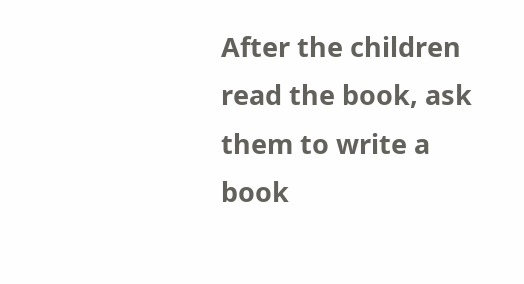After the children read the book, ask them to write a book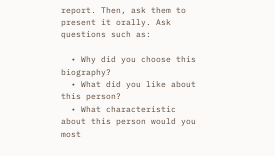report. Then, ask them to present it orally. Ask questions such as:

  • Why did you choose this biography?
  • What did you like about this person?
  • What characteristic about this person would you most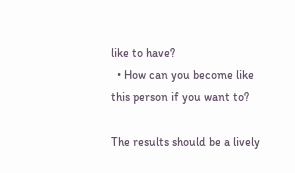like to have?
  • How can you become like this person if you want to?

The results should be a lively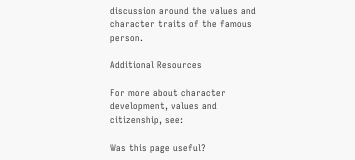discussion around the values and character traits of the famous person.

Additional Resources

For more about character development, values and citizenship, see:

Was this page useful?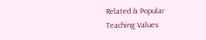Related & Popular
Teaching Values